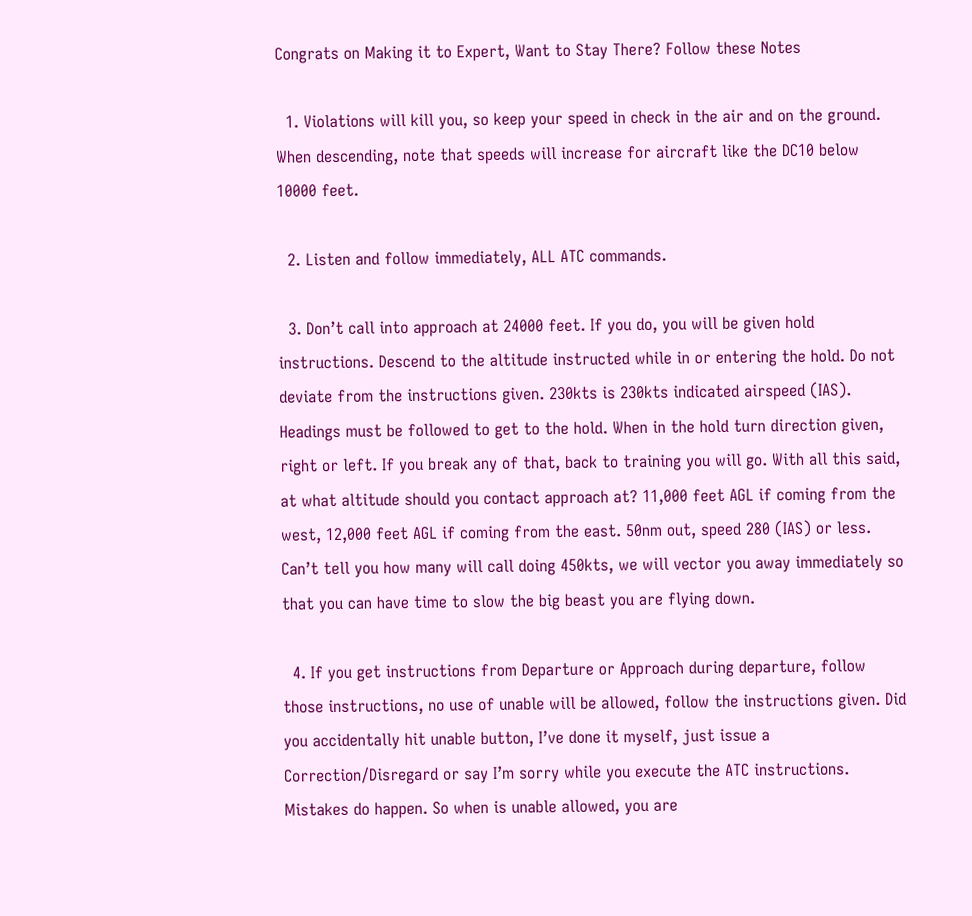Congrats on Making it to Expert, Want to Stay There? Follow these Notes

  1. Violations will kill you, so keep your speed in check in the air and on the ground. When descending, note that speeds will increase for aircraft like the DC10 below 10000 feet.

  2. Listen and follow immediately, ALL ATC commands.

  3. Don’t call into approach at 24000 feet. If you do, you will be given hold instructions. Descend to the altitude instructed while in or entering the hold. Do not deviate from the instructions given. 230kts is 230kts indicated airspeed (IAS). Headings must be followed to get to the hold. When in the hold turn direction given, right or left. If you break any of that, back to training you will go. With all this said, at what altitude should you contact approach at? 11,000 feet AGL if coming from the west, 12,000 feet AGL if coming from the east. 50nm out, speed 280 (IAS) or less. Can’t tell you how many will call doing 450kts, we will vector you away immediately so that you can have time to slow the big beast you are flying down.

  4. If you get instructions from Departure or Approach during departure, follow those instructions, no use of unable will be allowed, follow the instructions given. Did you accidentally hit unable button, I’ve done it myself, just issue a Correction/Disregard or say I’m sorry while you execute the ATC instructions. Mistakes do happen. So when is unable allowed, you are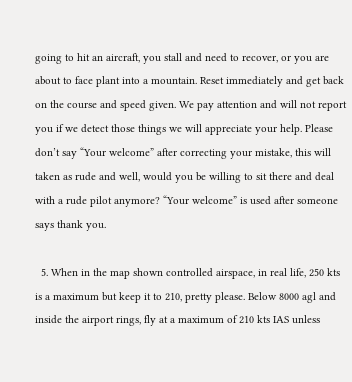going to hit an aircraft, you stall and need to recover, or you are about to face plant into a mountain. Reset immediately and get back on the course and speed given. We pay attention and will not report you if we detect those things we will appreciate your help. Please don’t say “Your welcome” after correcting your mistake, this will taken as rude and well, would you be willing to sit there and deal with a rude pilot anymore? “Your welcome” is used after someone says thank you.

  5. When in the map shown controlled airspace, in real life, 250 kts is a maximum but keep it to 210, pretty please. Below 8000 agl and inside the airport rings, fly at a maximum of 210 kts IAS unless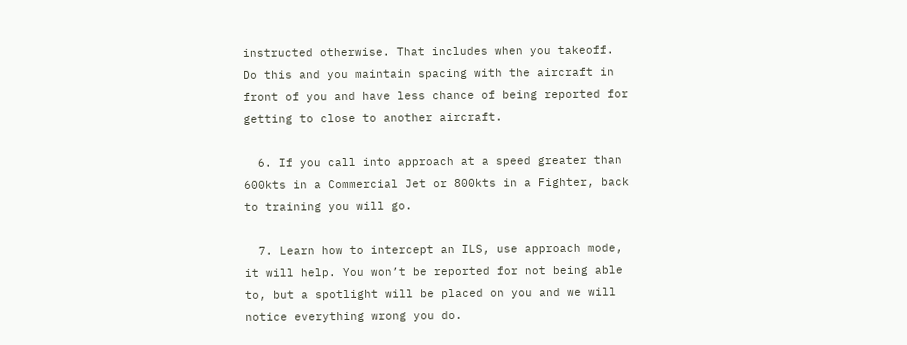instructed otherwise. That includes when you takeoff. Do this and you maintain spacing with the aircraft in front of you and have less chance of being reported for getting to close to another aircraft.

  6. If you call into approach at a speed greater than 600kts in a Commercial Jet or 800kts in a Fighter, back to training you will go.

  7. Learn how to intercept an ILS, use approach mode, it will help. You won’t be reported for not being able to, but a spotlight will be placed on you and we will notice everything wrong you do.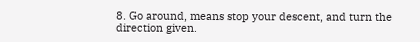8. Go around, means stop your descent, and turn the direction given.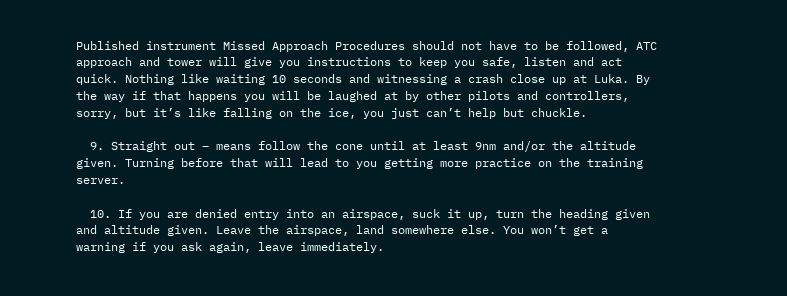Published instrument Missed Approach Procedures should not have to be followed, ATC approach and tower will give you instructions to keep you safe, listen and act quick. Nothing like waiting 10 seconds and witnessing a crash close up at Luka. By the way if that happens you will be laughed at by other pilots and controllers, sorry, but it’s like falling on the ice, you just can’t help but chuckle.

  9. Straight out – means follow the cone until at least 9nm and/or the altitude given. Turning before that will lead to you getting more practice on the training server.

  10. If you are denied entry into an airspace, suck it up, turn the heading given and altitude given. Leave the airspace, land somewhere else. You won’t get a warning if you ask again, leave immediately.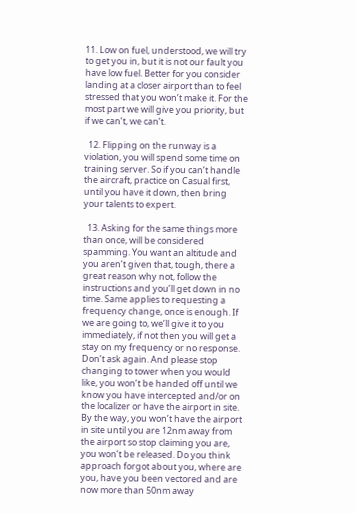11. Low on fuel, understood, we will try to get you in, but it is not our fault you have low fuel. Better for you consider landing at a closer airport than to feel stressed that you won’t make it. For the most part we will give you priority, but if we can’t, we can’t.

  12. Flipping on the runway is a violation, you will spend some time on training server. So if you can’t handle the aircraft, practice on Casual first, until you have it down, then bring your talents to expert.

  13. Asking for the same things more than once, will be considered spamming. You want an altitude and you aren’t given that, tough, there a great reason why not, follow the instructions and you’ll get down in no time. Same applies to requesting a frequency change, once is enough. If we are going to, we’ll give it to you immediately, if not then you will get a stay on my frequency or no response. Don’t ask again. And please stop changing to tower when you would like, you won’t be handed off until we know you have intercepted and/or on the localizer or have the airport in site. By the way, you won’t have the airport in site until you are 12nm away from the airport so stop claiming you are, you won’t be released. Do you think approach forgot about you, where are you, have you been vectored and are now more than 50nm away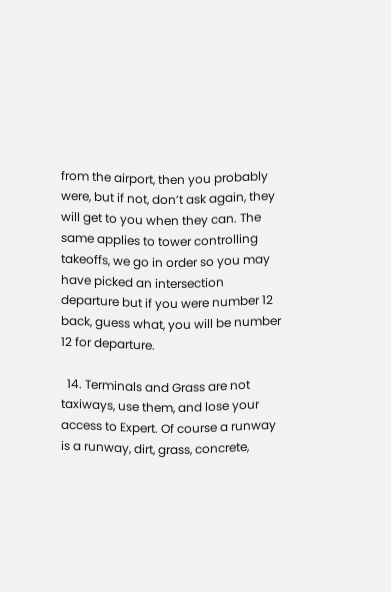from the airport, then you probably were, but if not, don’t ask again, they will get to you when they can. The same applies to tower controlling takeoffs, we go in order so you may have picked an intersection departure but if you were number 12 back, guess what, you will be number 12 for departure.

  14. Terminals and Grass are not taxiways, use them, and lose your access to Expert. Of course a runway is a runway, dirt, grass, concrete,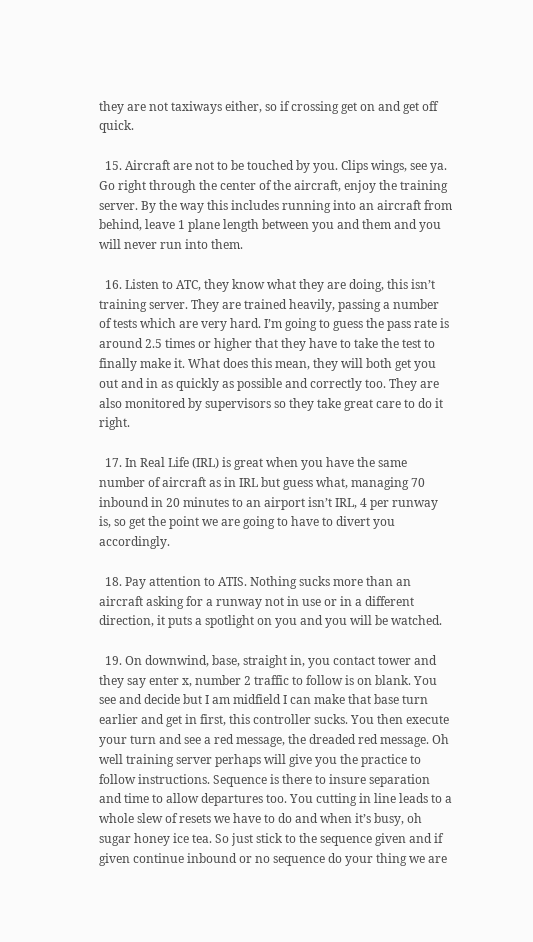they are not taxiways either, so if crossing get on and get off quick.

  15. Aircraft are not to be touched by you. Clips wings, see ya. Go right through the center of the aircraft, enjoy the training server. By the way this includes running into an aircraft from behind, leave 1 plane length between you and them and you will never run into them.

  16. Listen to ATC, they know what they are doing, this isn’t training server. They are trained heavily, passing a number of tests which are very hard. I’m going to guess the pass rate is around 2.5 times or higher that they have to take the test to finally make it. What does this mean, they will both get you out and in as quickly as possible and correctly too. They are also monitored by supervisors so they take great care to do it right.

  17. In Real Life (IRL) is great when you have the same number of aircraft as in IRL but guess what, managing 70 inbound in 20 minutes to an airport isn’t IRL, 4 per runway is, so get the point we are going to have to divert you accordingly.

  18. Pay attention to ATIS. Nothing sucks more than an aircraft asking for a runway not in use or in a different direction, it puts a spotlight on you and you will be watched.

  19. On downwind, base, straight in, you contact tower and they say enter x, number 2 traffic to follow is on blank. You see and decide but I am midfield I can make that base turn earlier and get in first, this controller sucks. You then execute your turn and see a red message, the dreaded red message. Oh well training server perhaps will give you the practice to follow instructions. Sequence is there to insure separation and time to allow departures too. You cutting in line leads to a whole slew of resets we have to do and when it’s busy, oh sugar honey ice tea. So just stick to the sequence given and if given continue inbound or no sequence do your thing we are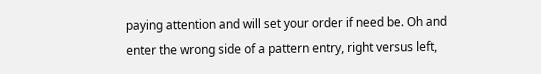paying attention and will set your order if need be. Oh and enter the wrong side of a pattern entry, right versus left,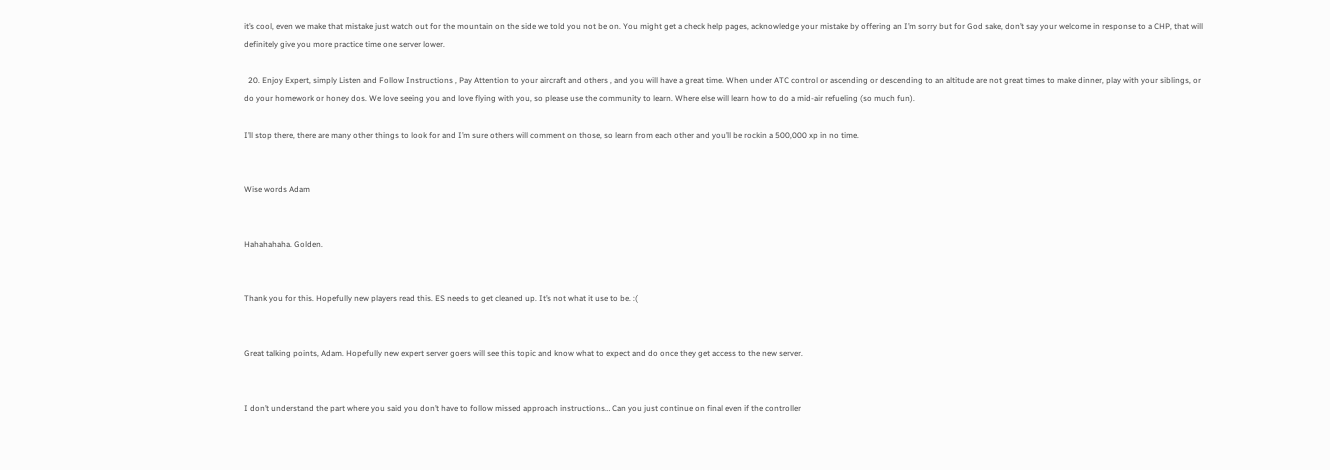it’s cool, even we make that mistake just watch out for the mountain on the side we told you not be on. You might get a check help pages, acknowledge your mistake by offering an I’m sorry but for God sake, don’t say your welcome in response to a CHP, that will definitely give you more practice time one server lower.

  20. Enjoy Expert, simply Listen and Follow Instructions , Pay Attention to your aircraft and others , and you will have a great time. When under ATC control or ascending or descending to an altitude are not great times to make dinner, play with your siblings, or do your homework or honey dos. We love seeing you and love flying with you, so please use the community to learn. Where else will learn how to do a mid-air refueling (so much fun).

I’ll stop there, there are many other things to look for and I’m sure others will comment on those, so learn from each other and you’ll be rockin a 500,000 xp in no time.


Wise words Adam


Hahahahaha. Golden.


Thank you for this. Hopefully new players read this. ES needs to get cleaned up. It’s not what it use to be. :(


Great talking points, Adam. Hopefully new expert server goers will see this topic and know what to expect and do once they get access to the new server.


I don’t understand the part where you said you don’t have to follow missed approach instructions… Can you just continue on final even if the controller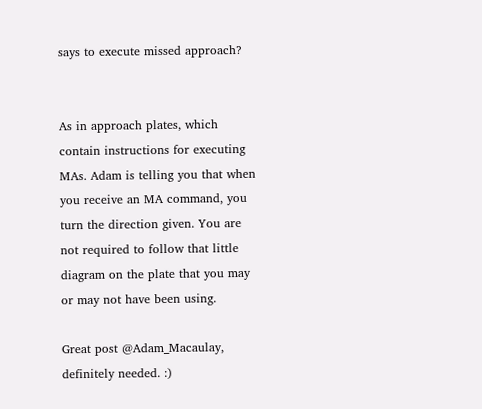says to execute missed approach?


As in approach plates, which contain instructions for executing MAs. Adam is telling you that when you receive an MA command, you turn the direction given. You are not required to follow that little diagram on the plate that you may or may not have been using.

Great post @Adam_Macaulay, definitely needed. :)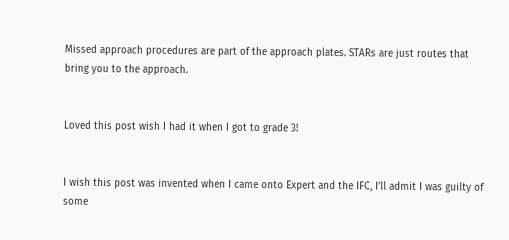Missed approach procedures are part of the approach plates. STARs are just routes that bring you to the approach.


Loved this post wish I had it when I got to grade 3!


I wish this post was invented when I came onto Expert and the IFC, I’ll admit I was guilty of some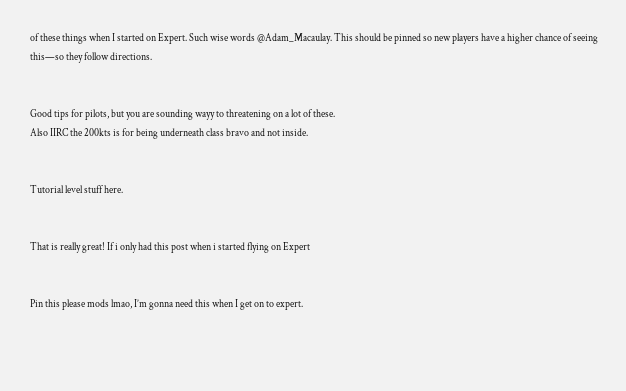of these things when I started on Expert. Such wise words @Adam_Macaulay. This should be pinned so new players have a higher chance of seeing this—so they follow directions.


Good tips for pilots, but you are sounding wayy to threatening on a lot of these.
Also IIRC the 200kts is for being underneath class bravo and not inside.


Tutorial level stuff here.


That is really great! If i only had this post when i started flying on Expert


Pin this please mods lmao, I’m gonna need this when I get on to expert.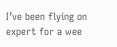I’ve been flying on expert for a wee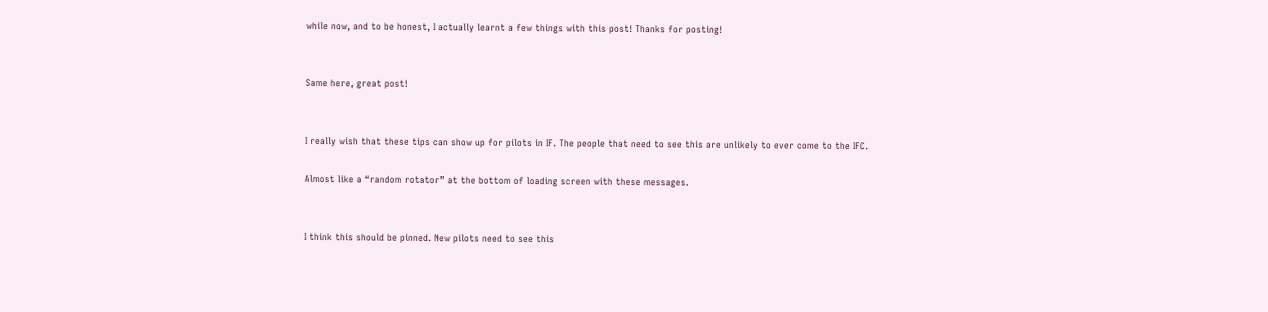while now, and to be honest, I actually learnt a few things with this post! Thanks for posting!


Same here, great post!


I really wish that these tips can show up for pilots in IF. The people that need to see this are unlikely to ever come to the IFC.

Almost like a “random rotator” at the bottom of loading screen with these messages.


I think this should be pinned. New pilots need to see this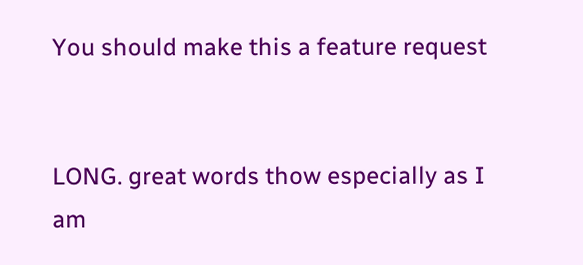You should make this a feature request


LONG. great words thow especially as I am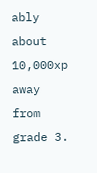ably about 10,000xp away from grade 3.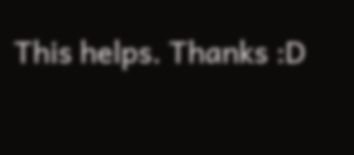This helps. Thanks :D